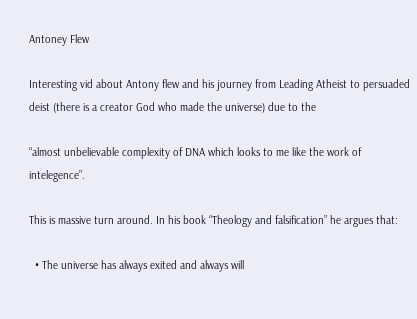Antoney Flew

Interesting vid about Antony flew and his journey from Leading Atheist to persuaded deist (there is a creator God who made the universe) due to the

“almost unbelievable complexity of DNA which looks to me like the work of intelegence”.

This is massive turn around. In his book “Theology and falsification” he argues that:

  • The universe has always exited and always will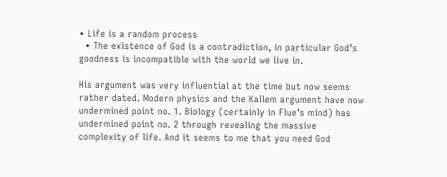• Life is a random process
  • The existence of God is a contradiction, in particular God’s goodness is incompatible with the world we live in.

His argument was very influential at the time but now seems rather dated. Modern physics and the Kallem argument have now undermined point no. 1. Biology (certainly in Flue’s mind) has undermined point no. 2 through revealing the massive complexity of life. And it seems to me that you need God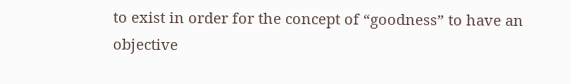to exist in order for the concept of “goodness” to have an objective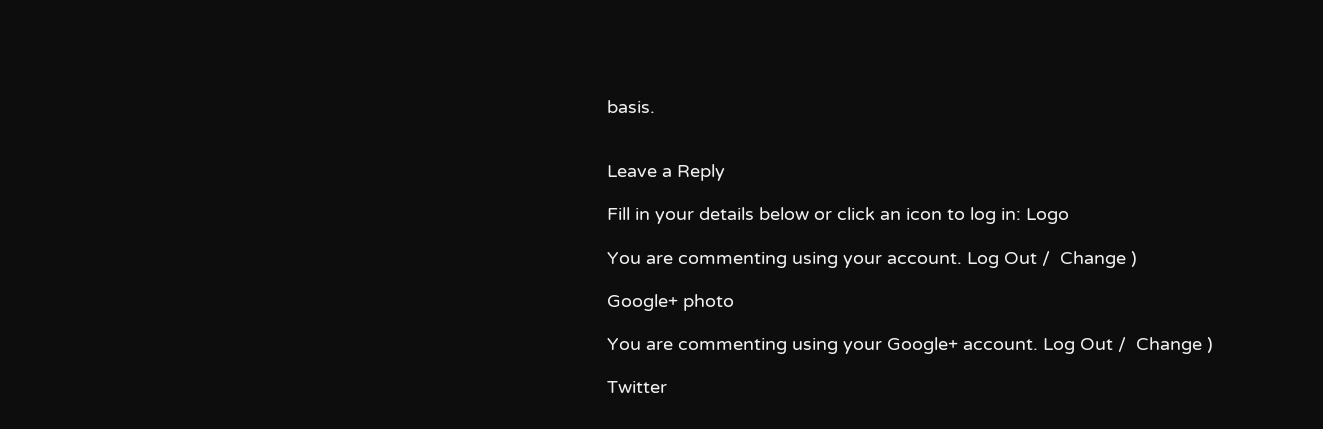basis.


Leave a Reply

Fill in your details below or click an icon to log in: Logo

You are commenting using your account. Log Out /  Change )

Google+ photo

You are commenting using your Google+ account. Log Out /  Change )

Twitter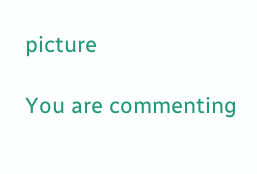picture

You are commenting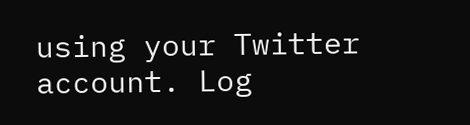using your Twitter account. Log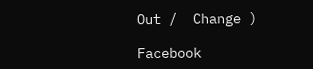Out /  Change )

Facebook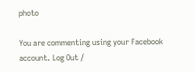photo

You are commenting using your Facebook account. Log Out /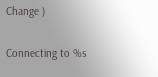Change )


Connecting to %s